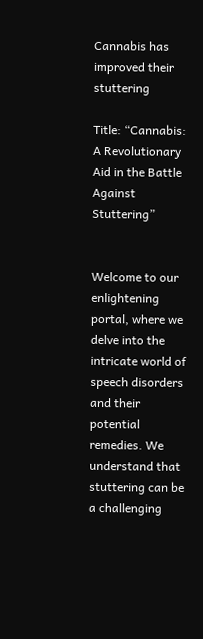Cannabis has improved their stuttering

Title: “Cannabis: A Revolutionary Aid in the Battle Against Stuttering”


Welcome to our enlightening portal, where we delve into the intricate world of speech disorders and their potential remedies. We understand that stuttering can be a challenging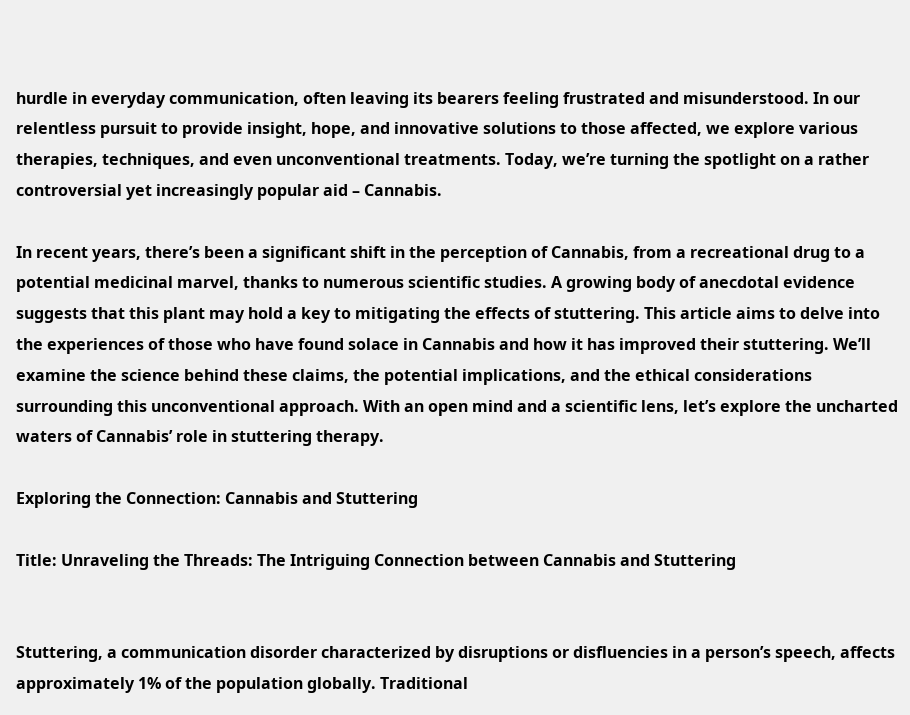hurdle in everyday communication, often leaving its bearers feeling frustrated and misunderstood. In our relentless pursuit to provide insight, hope, and innovative solutions to those affected, we explore various therapies, techniques, and even unconventional treatments. Today, we’re turning the spotlight on a rather controversial yet increasingly popular aid – Cannabis.

In recent years, there’s been a significant shift in the perception of Cannabis, from a recreational drug to a potential medicinal marvel, thanks to numerous scientific studies. A growing body of anecdotal evidence suggests that this plant may hold a key to mitigating the effects of stuttering. This article aims to delve into the experiences of those who have found solace in Cannabis and how it has improved their stuttering. We’ll examine the science behind these claims, the potential implications, and the ethical considerations surrounding this unconventional approach. With an open mind and a scientific lens, let’s explore the uncharted waters of Cannabis’ role in stuttering therapy.

Exploring the Connection: Cannabis and Stuttering

Title: Unraveling the Threads: The Intriguing Connection between Cannabis and Stuttering


Stuttering, a communication disorder characterized by disruptions or disfluencies in a person’s speech, affects approximately 1% of the population globally. Traditional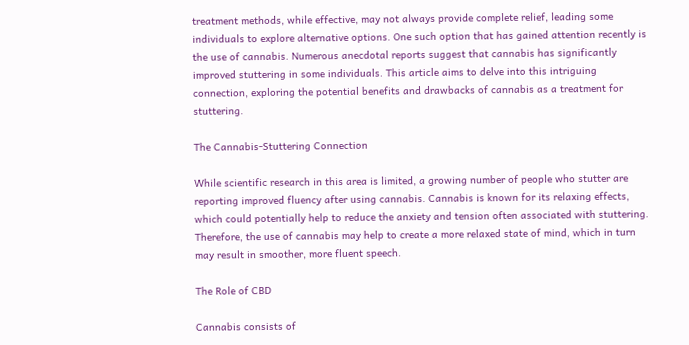treatment methods, while effective, may not always provide complete relief, leading some individuals to explore alternative options. One such option that has gained attention recently is the use of cannabis. Numerous anecdotal reports suggest that cannabis has significantly improved stuttering in some individuals. This article aims to delve into this intriguing connection, exploring the potential benefits and drawbacks of cannabis as a treatment for stuttering.

The Cannabis-Stuttering Connection

While scientific research in this area is limited, a growing number of people who stutter are reporting improved fluency after using cannabis. Cannabis is known for its relaxing effects, which could potentially help to reduce the anxiety and tension often associated with stuttering. Therefore, the use of cannabis may help to create a more relaxed state of mind, which in turn may result in smoother, more fluent speech.

The Role of CBD

Cannabis consists of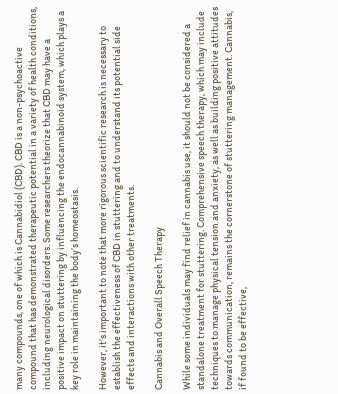many compounds, one of which is Cannabidiol (CBD). CBD is a non-psychoactive compound that has demonstrated therapeutic potential in a variety of health conditions, including neurological disorders. Some researchers theorize that CBD may have a positive impact on stuttering by influencing the endocannabinoid system, which plays a key role in maintaining the body’s homeostasis.

However, it’s important to note that more rigorous scientific research is necessary to establish the effectiveness of CBD in stuttering and to understand its potential side effects and interactions with other treatments.

Cannabis and Overall Speech Therapy

While some individuals may find relief in cannabis use, it should not be considered a standalone treatment for stuttering. Comprehensive speech therapy, which may include techniques to manage physical tension and anxiety, as well as building positive attitudes towards communication, remains the cornerstone of stuttering management. Cannabis, if found to be effective,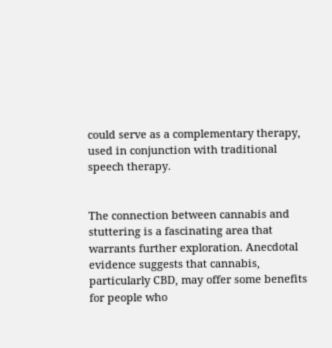could serve as a complementary therapy, used in conjunction with traditional speech therapy.


The connection between cannabis and stuttering is a fascinating area that warrants further exploration. Anecdotal evidence suggests that cannabis, particularly CBD, may offer some benefits for people who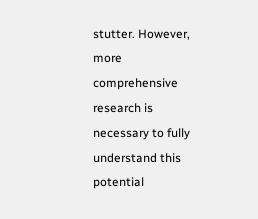stutter. However, more comprehensive research is necessary to fully understand this potential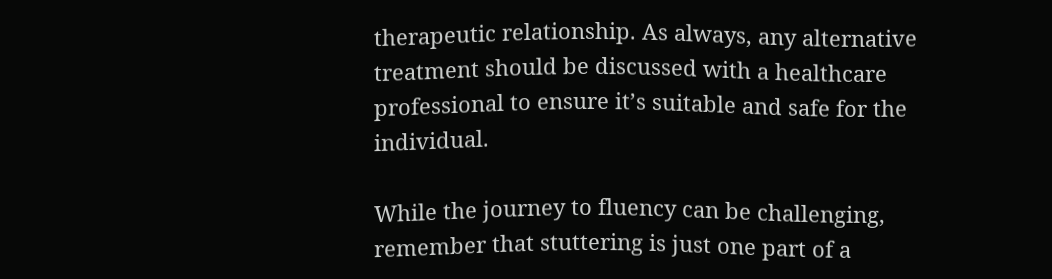therapeutic relationship. As always, any alternative treatment should be discussed with a healthcare professional to ensure it’s suitable and safe for the individual.

While the journey to fluency can be challenging, remember that stuttering is just one part of a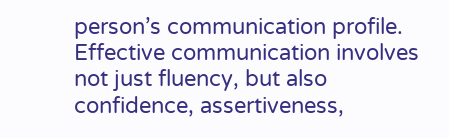person’s communication profile. Effective communication involves not just fluency, but also confidence, assertiveness,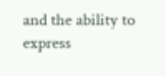and the ability to express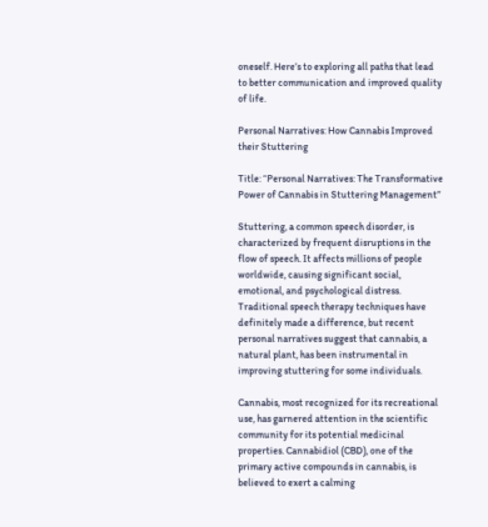oneself. Here’s to exploring all paths that lead to better communication and improved quality of life.

Personal Narratives: How Cannabis Improved their Stuttering

Title: “Personal Narratives: The Transformative Power of Cannabis in Stuttering Management”

Stuttering, a common speech disorder, is characterized by frequent disruptions in the flow of speech. It affects millions of people worldwide, causing significant social, emotional, and psychological distress. Traditional speech therapy techniques have definitely made a difference, but recent personal narratives suggest that cannabis, a natural plant, has been instrumental in improving stuttering for some individuals.

Cannabis, most recognized for its recreational use, has garnered attention in the scientific community for its potential medicinal properties. Cannabidiol (CBD), one of the primary active compounds in cannabis, is believed to exert a calming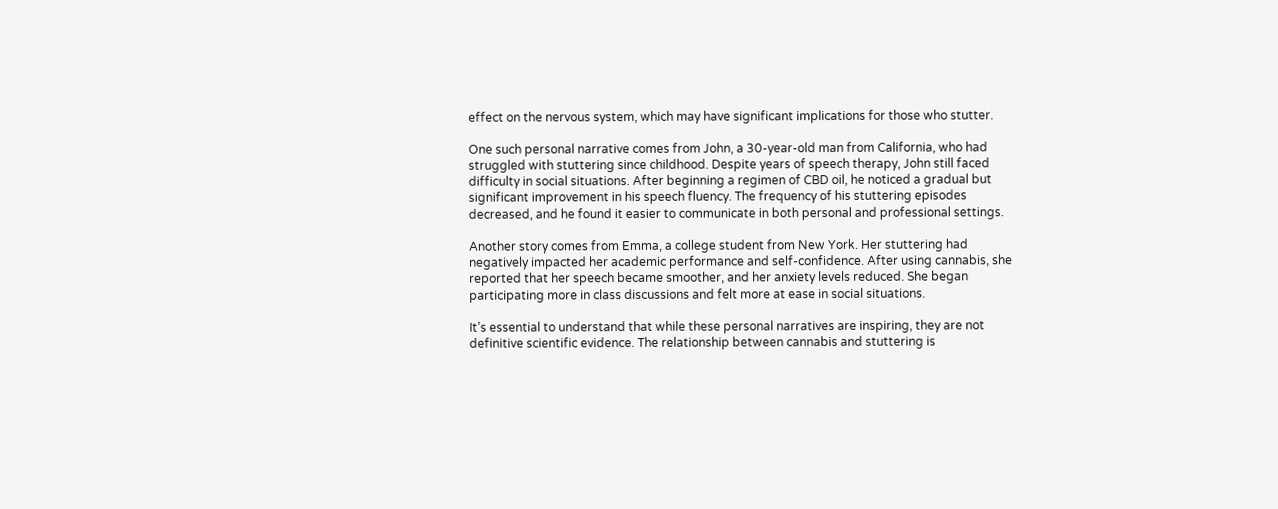effect on the nervous system, which may have significant implications for those who stutter.

One such personal narrative comes from John, a 30-year-old man from California, who had struggled with stuttering since childhood. Despite years of speech therapy, John still faced difficulty in social situations. After beginning a regimen of CBD oil, he noticed a gradual but significant improvement in his speech fluency. The frequency of his stuttering episodes decreased, and he found it easier to communicate in both personal and professional settings.

Another story comes from Emma, a college student from New York. Her stuttering had negatively impacted her academic performance and self-confidence. After using cannabis, she reported that her speech became smoother, and her anxiety levels reduced. She began participating more in class discussions and felt more at ease in social situations.

It’s essential to understand that while these personal narratives are inspiring, they are not definitive scientific evidence. The relationship between cannabis and stuttering is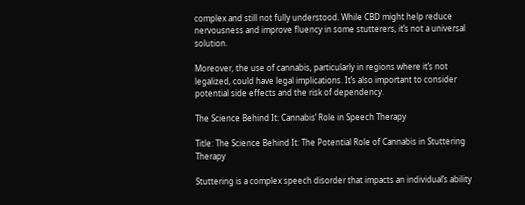complex and still not fully understood. While CBD might help reduce nervousness and improve fluency in some stutterers, it’s not a universal solution.

Moreover, the use of cannabis, particularly in regions where it’s not legalized, could have legal implications. It’s also important to consider potential side effects and the risk of dependency.

The Science Behind It: Cannabis’ Role in Speech Therapy

Title: The Science Behind It: The Potential Role of Cannabis in Stuttering Therapy

Stuttering is a complex speech disorder that impacts an individual’s ability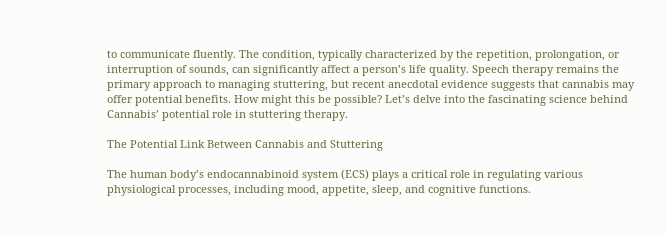to communicate fluently. The condition, typically characterized by the repetition, prolongation, or interruption of sounds, can significantly affect a person’s life quality. Speech therapy remains the primary approach to managing stuttering, but recent anecdotal evidence suggests that cannabis may offer potential benefits. How might this be possible? Let’s delve into the fascinating science behind Cannabis’ potential role in stuttering therapy.

The Potential Link Between Cannabis and Stuttering

The human body’s endocannabinoid system (ECS) plays a critical role in regulating various physiological processes, including mood, appetite, sleep, and cognitive functions.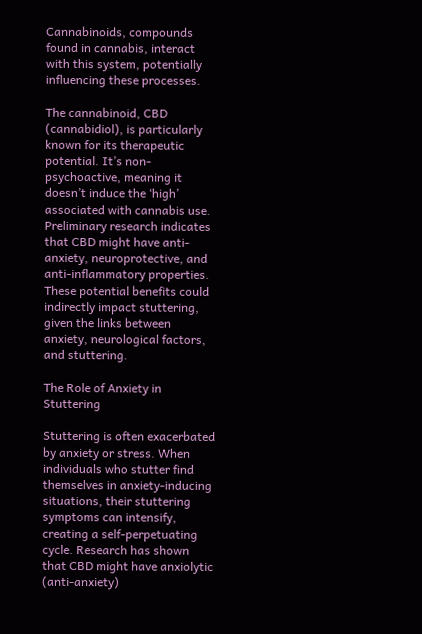Cannabinoids, compounds found in cannabis, interact with this system, potentially influencing these processes.

The cannabinoid, CBD (cannabidiol), is particularly known for its therapeutic potential. It’s non-psychoactive, meaning it doesn’t induce the ‘high’ associated with cannabis use. Preliminary research indicates that CBD might have anti-anxiety, neuroprotective, and anti-inflammatory properties. These potential benefits could indirectly impact stuttering, given the links between anxiety, neurological factors, and stuttering.

The Role of Anxiety in Stuttering

Stuttering is often exacerbated by anxiety or stress. When individuals who stutter find themselves in anxiety-inducing situations, their stuttering symptoms can intensify, creating a self-perpetuating cycle. Research has shown that CBD might have anxiolytic (anti-anxiety)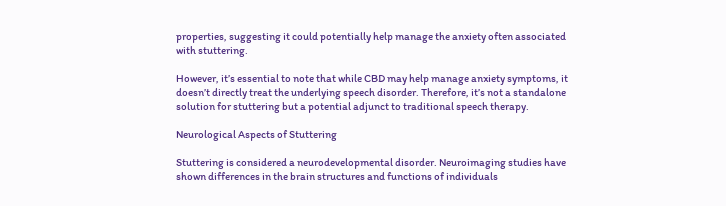properties, suggesting it could potentially help manage the anxiety often associated with stuttering.

However, it’s essential to note that while CBD may help manage anxiety symptoms, it doesn’t directly treat the underlying speech disorder. Therefore, it’s not a standalone solution for stuttering but a potential adjunct to traditional speech therapy.

Neurological Aspects of Stuttering

Stuttering is considered a neurodevelopmental disorder. Neuroimaging studies have shown differences in the brain structures and functions of individuals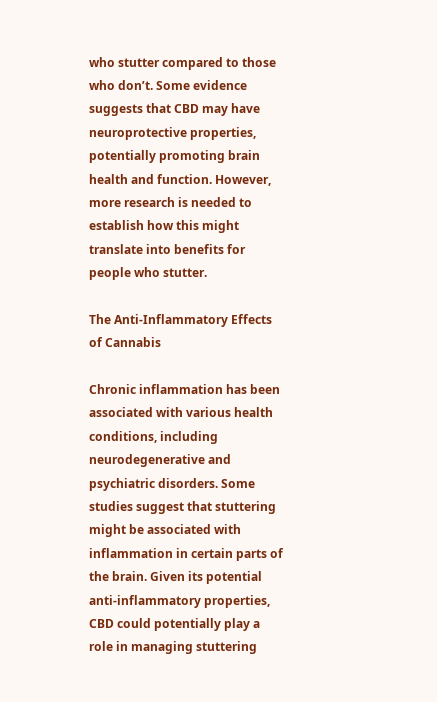who stutter compared to those who don’t. Some evidence suggests that CBD may have neuroprotective properties, potentially promoting brain health and function. However, more research is needed to establish how this might translate into benefits for people who stutter.

The Anti-Inflammatory Effects of Cannabis

Chronic inflammation has been associated with various health conditions, including neurodegenerative and psychiatric disorders. Some studies suggest that stuttering might be associated with inflammation in certain parts of the brain. Given its potential anti-inflammatory properties, CBD could potentially play a role in managing stuttering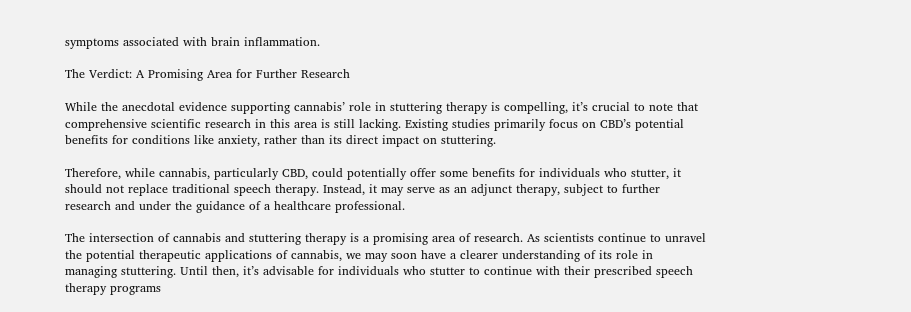symptoms associated with brain inflammation.

The Verdict: A Promising Area for Further Research

While the anecdotal evidence supporting cannabis’ role in stuttering therapy is compelling, it’s crucial to note that comprehensive scientific research in this area is still lacking. Existing studies primarily focus on CBD’s potential benefits for conditions like anxiety, rather than its direct impact on stuttering.

Therefore, while cannabis, particularly CBD, could potentially offer some benefits for individuals who stutter, it should not replace traditional speech therapy. Instead, it may serve as an adjunct therapy, subject to further research and under the guidance of a healthcare professional.

The intersection of cannabis and stuttering therapy is a promising area of research. As scientists continue to unravel the potential therapeutic applications of cannabis, we may soon have a clearer understanding of its role in managing stuttering. Until then, it’s advisable for individuals who stutter to continue with their prescribed speech therapy programs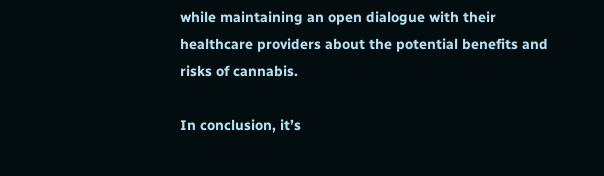while maintaining an open dialogue with their healthcare providers about the potential benefits and risks of cannabis.

In conclusion, it’s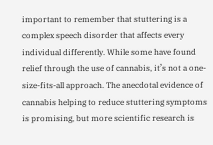important to remember that stuttering is a complex speech disorder that affects every individual differently. While some have found relief through the use of cannabis, it’s not a one-size-fits-all approach. The anecdotal evidence of cannabis helping to reduce stuttering symptoms is promising, but more scientific research is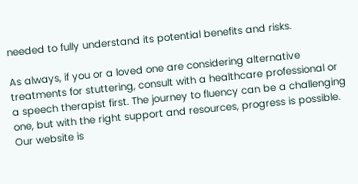needed to fully understand its potential benefits and risks.

As always, if you or a loved one are considering alternative treatments for stuttering, consult with a healthcare professional or a speech therapist first. The journey to fluency can be a challenging one, but with the right support and resources, progress is possible. Our website is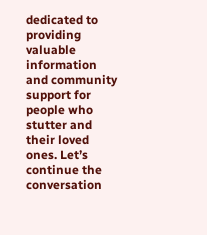dedicated to providing valuable information and community support for people who stutter and their loved ones. Let’s continue the conversation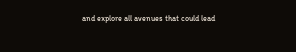and explore all avenues that could lead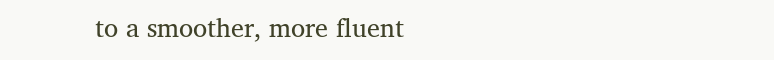to a smoother, more fluent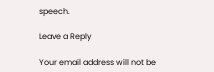speech.

Leave a Reply

Your email address will not be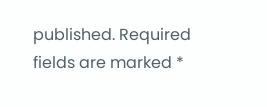published. Required fields are marked *